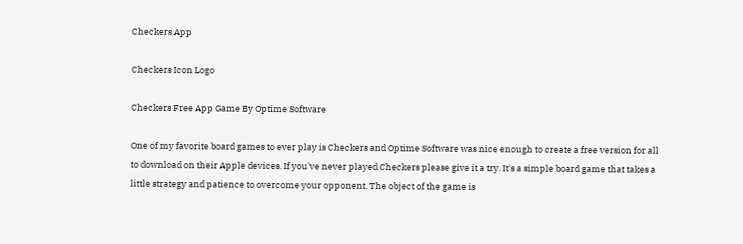Checkers App

Checkers Icon Logo

Checkers Free App Game By Optime Software

One of my favorite board games to ever play is Checkers and Optime Software was nice enough to create a free version for all to download on their Apple devices. If you've never played Checkers please give it a try. It's a simple board game that takes a little strategy and patience to overcome your opponent. The object of the game is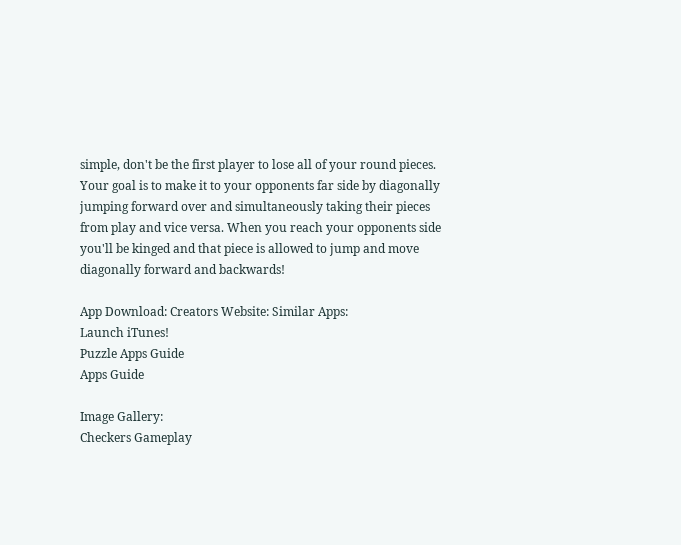simple, don't be the first player to lose all of your round pieces. Your goal is to make it to your opponents far side by diagonally jumping forward over and simultaneously taking their pieces from play and vice versa. When you reach your opponents side you'll be kinged and that piece is allowed to jump and move diagonally forward and backwards!

App Download: Creators Website: Similar Apps:
Launch iTunes!
Puzzle Apps Guide
Apps Guide

Image Gallery:
Checkers Gameplay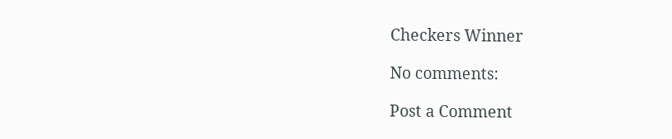Checkers Winner

No comments:

Post a Comment